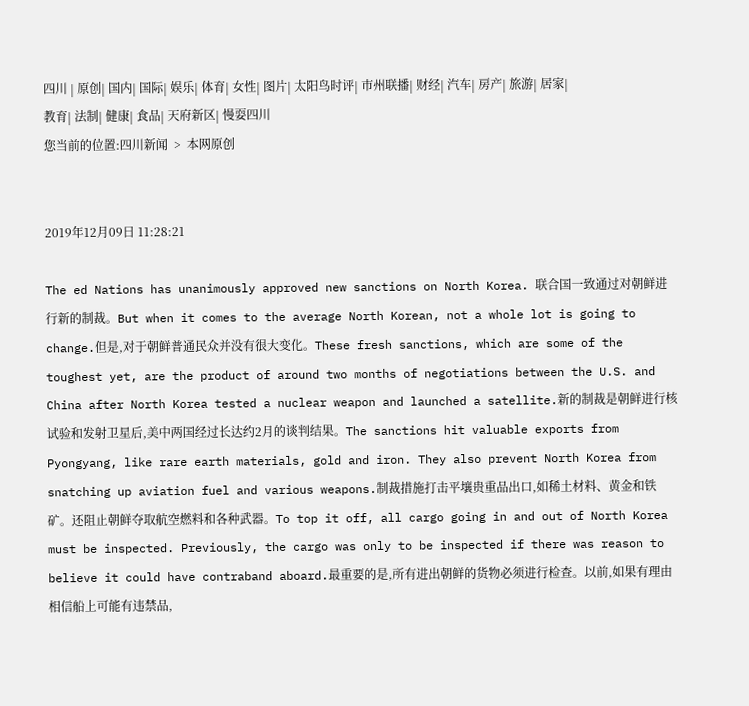四川 | 原创| 国内| 国际| 娱乐| 体育| 女性| 图片| 太阳鸟时评| 市州联播| 财经| 汽车| 房产| 旅游| 居家| 教育| 法制| 健康| 食品| 天府新区| 慢耍四川
您当前的位置:四川新闻  >  本网原创


2019年12月09日 11:28:21

The ed Nations has unanimously approved new sanctions on North Korea. 联合国一致通过对朝鲜进行新的制裁。But when it comes to the average North Korean, not a whole lot is going to change.但是,对于朝鲜普通民众并没有很大变化。These fresh sanctions, which are some of the toughest yet, are the product of around two months of negotiations between the U.S. and China after North Korea tested a nuclear weapon and launched a satellite.新的制裁是朝鲜进行核试验和发射卫星后,美中两国经过长达约2月的谈判结果。The sanctions hit valuable exports from Pyongyang, like rare earth materials, gold and iron. They also prevent North Korea from snatching up aviation fuel and various weapons.制裁措施打击平壤贵重品出口,如稀土材料、黄金和铁矿。还阻止朝鲜夺取航空燃料和各种武器。To top it off, all cargo going in and out of North Korea must be inspected. Previously, the cargo was only to be inspected if there was reason to believe it could have contraband aboard.最重要的是,所有进出朝鲜的货物必须进行检查。以前,如果有理由相信船上可能有违禁品,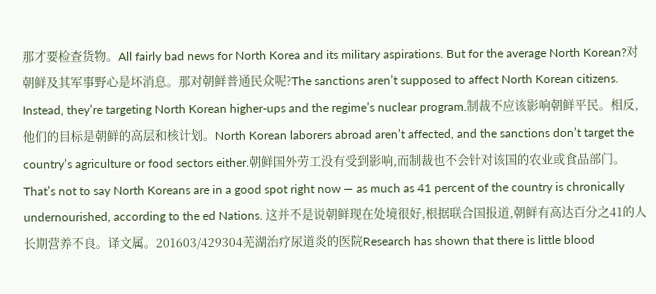那才要检查货物。All fairly bad news for North Korea and its military aspirations. But for the average North Korean?对朝鲜及其军事野心是坏消息。那对朝鲜普通民众呢?The sanctions aren’t supposed to affect North Korean citizens. Instead, they’re targeting North Korean higher-ups and the regime’s nuclear program.制裁不应该影响朝鲜平民。相反,他们的目标是朝鲜的高层和核计划。North Korean laborers abroad aren’t affected, and the sanctions don’t target the country’s agriculture or food sectors either.朝鲜国外劳工没有受到影响,而制裁也不会针对该国的农业或食品部门。That’s not to say North Koreans are in a good spot right now — as much as 41 percent of the country is chronically undernourished, according to the ed Nations. 这并不是说朝鲜现在处境很好,根据联合国报道,朝鲜有高达百分之41的人长期营养不良。译文属。201603/429304芜湖治疗尿道炎的医院Research has shown that there is little blood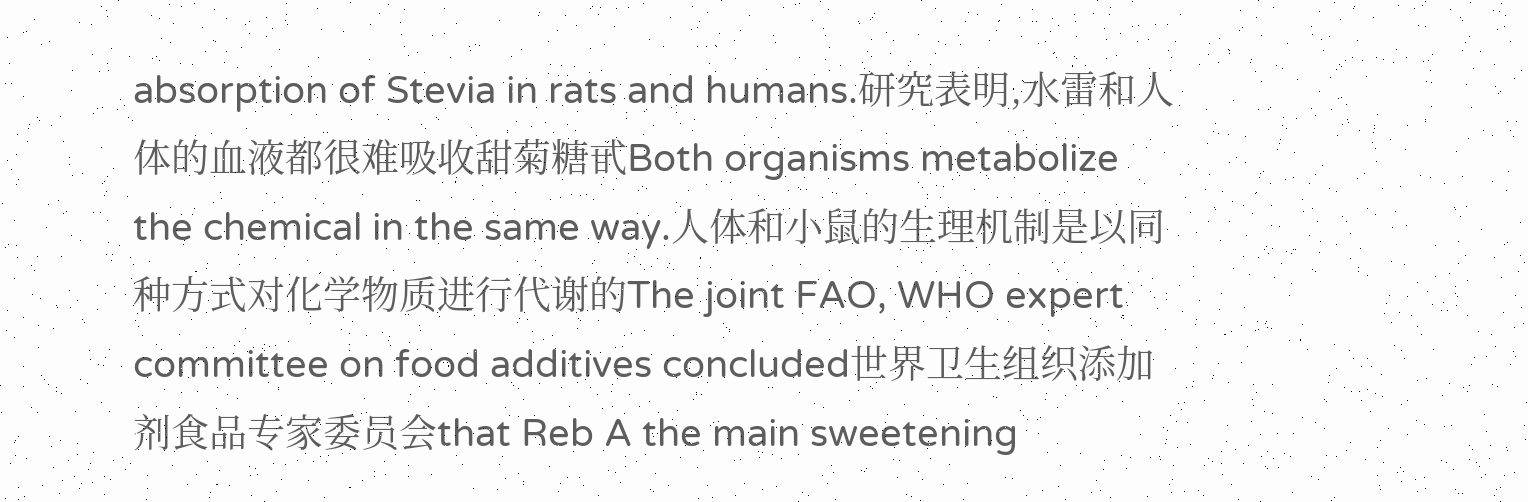absorption of Stevia in rats and humans.研究表明,水雷和人体的血液都很难吸收甜菊糖甙Both organisms metabolize the chemical in the same way.人体和小鼠的生理机制是以同种方式对化学物质进行代谢的The joint FAO, WHO expert committee on food additives concluded世界卫生组织添加剂食品专家委员会that Reb A the main sweetening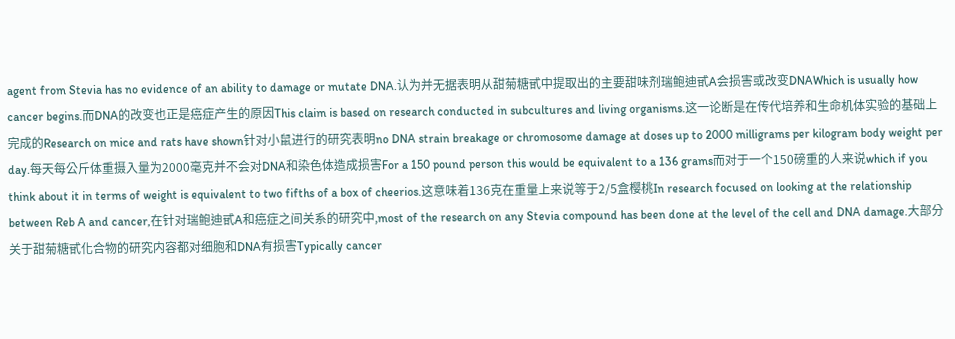agent from Stevia has no evidence of an ability to damage or mutate DNA.认为并无据表明从甜菊糖甙中提取出的主要甜味剂瑞鲍迪甙A会损害或改变DNAWhich is usually how cancer begins.而DNA的改变也正是癌症产生的原因This claim is based on research conducted in subcultures and living organisms.这一论断是在传代培养和生命机体实验的基础上完成的Research on mice and rats have shown针对小鼠进行的研究表明no DNA strain breakage or chromosome damage at doses up to 2000 milligrams per kilogram body weight per day.每天每公斤体重摄入量为2000毫克并不会对DNA和染色体造成损害For a 150 pound person this would be equivalent to a 136 grams而对于一个150磅重的人来说which if you think about it in terms of weight is equivalent to two fifths of a box of cheerios.这意味着136克在重量上来说等于2/5盒樱桃In research focused on looking at the relationship between Reb A and cancer,在针对瑞鲍迪甙A和癌症之间关系的研究中,most of the research on any Stevia compound has been done at the level of the cell and DNA damage.大部分关于甜菊糖甙化合物的研究内容都对细胞和DNA有损害Typically cancer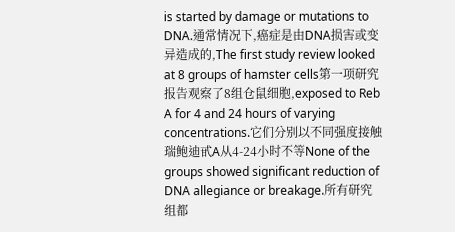is started by damage or mutations to DNA.通常情况下,癌症是由DNA损害或变异造成的,The first study review looked at 8 groups of hamster cells第一项研究报告观察了8组仓鼠细胞,exposed to Reb A for 4 and 24 hours of varying concentrations.它们分别以不同强度接触瑞鲍迪甙A从4-24小时不等None of the groups showed significant reduction of DNA allegiance or breakage.所有研究组都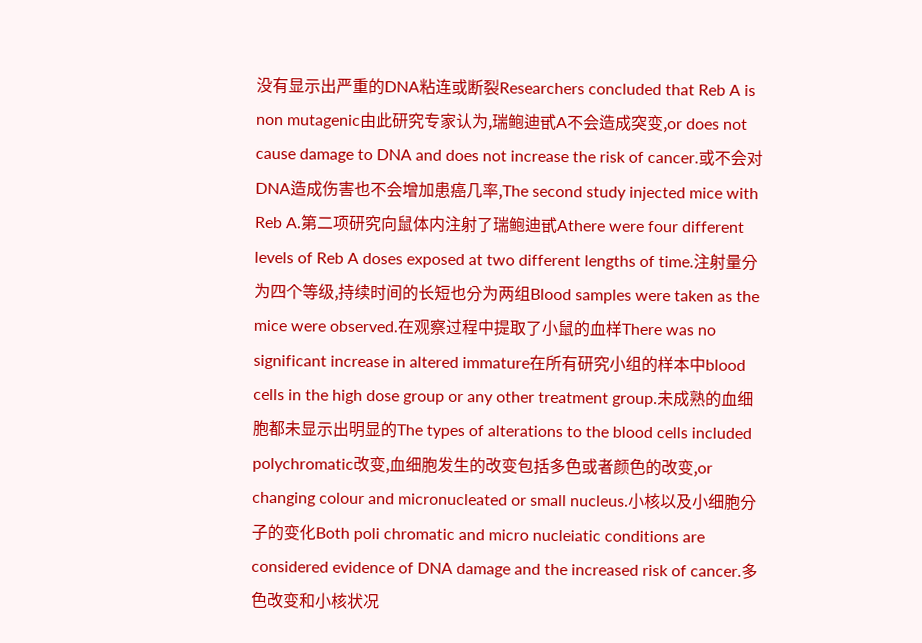没有显示出严重的DNA粘连或断裂Researchers concluded that Reb A is non mutagenic由此研究专家认为,瑞鲍迪甙A不会造成突变,or does not cause damage to DNA and does not increase the risk of cancer.或不会对DNA造成伤害也不会增加患癌几率,The second study injected mice with Reb A.第二项研究向鼠体内注射了瑞鲍迪甙Athere were four different levels of Reb A doses exposed at two different lengths of time.注射量分为四个等级,持续时间的长短也分为两组Blood samples were taken as the mice were observed.在观察过程中提取了小鼠的血样There was no significant increase in altered immature在所有研究小组的样本中blood cells in the high dose group or any other treatment group.未成熟的血细胞都未显示出明显的The types of alterations to the blood cells included polychromatic改变,血细胞发生的改变包括多色或者颜色的改变,or changing colour and micronucleated or small nucleus.小核以及小细胞分子的变化Both poli chromatic and micro nucleiatic conditions are considered evidence of DNA damage and the increased risk of cancer.多色改变和小核状况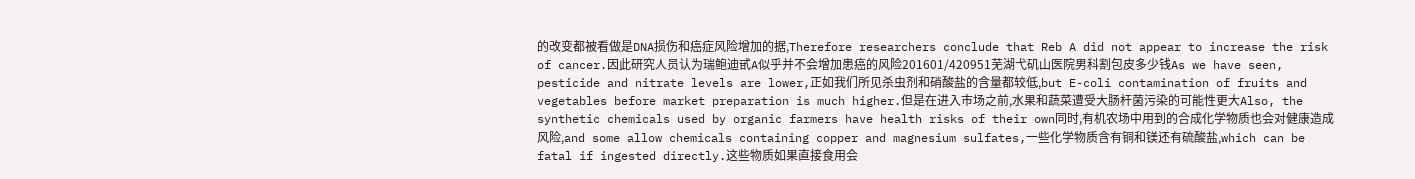的改变都被看做是DNA损伤和癌症风险增加的据,Therefore researchers conclude that Reb A did not appear to increase the risk of cancer.因此研究人员认为瑞鲍迪甙A似乎并不会增加患癌的风险201601/420951芜湖弋矶山医院男科割包皮多少钱As we have seen, pesticide and nitrate levels are lower,正如我们所见杀虫剂和硝酸盐的含量都较低,but E-coli contamination of fruits and vegetables before market preparation is much higher.但是在进入市场之前,水果和蔬菜遭受大肠杆菌污染的可能性更大Also, the synthetic chemicals used by organic farmers have health risks of their own同时,有机农场中用到的合成化学物质也会对健康造成风险,and some allow chemicals containing copper and magnesium sulfates,一些化学物质含有铜和镁还有硫酸盐,which can be fatal if ingested directly.这些物质如果直接食用会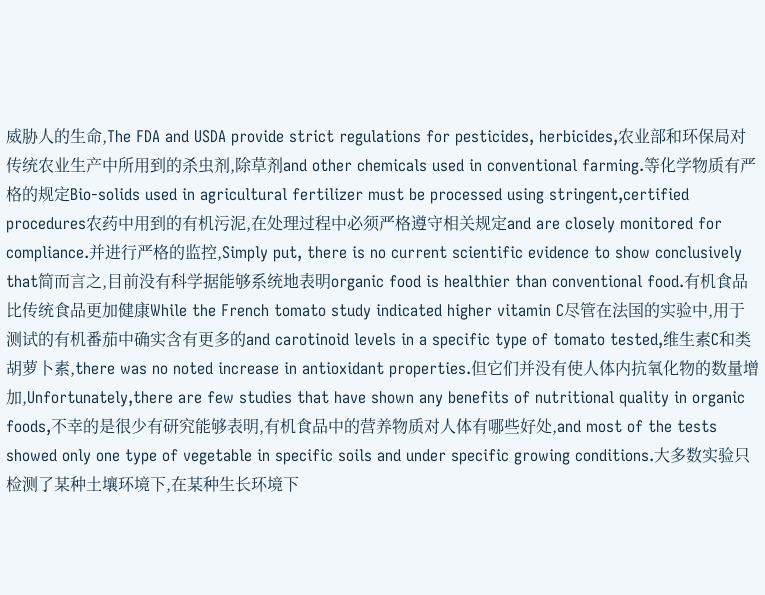威胁人的生命,The FDA and USDA provide strict regulations for pesticides, herbicides,农业部和环保局对传统农业生产中所用到的杀虫剂,除草剂and other chemicals used in conventional farming.等化学物质有严格的规定Bio-solids used in agricultural fertilizer must be processed using stringent,certified procedures农药中用到的有机污泥,在处理过程中必须严格遵守相关规定and are closely monitored for compliance.并进行严格的监控,Simply put, there is no current scientific evidence to show conclusively that简而言之,目前没有科学据能够系统地表明organic food is healthier than conventional food.有机食品比传统食品更加健康While the French tomato study indicated higher vitamin C尽管在法国的实验中,用于测试的有机番茄中确实含有更多的and carotinoid levels in a specific type of tomato tested,维生素C和类胡萝卜素,there was no noted increase in antioxidant properties.但它们并没有使人体内抗氧化物的数量增加,Unfortunately,there are few studies that have shown any benefits of nutritional quality in organic foods,不幸的是很少有研究能够表明,有机食品中的营养物质对人体有哪些好处,and most of the tests showed only one type of vegetable in specific soils and under specific growing conditions.大多数实验只检测了某种土壤环境下,在某种生长环境下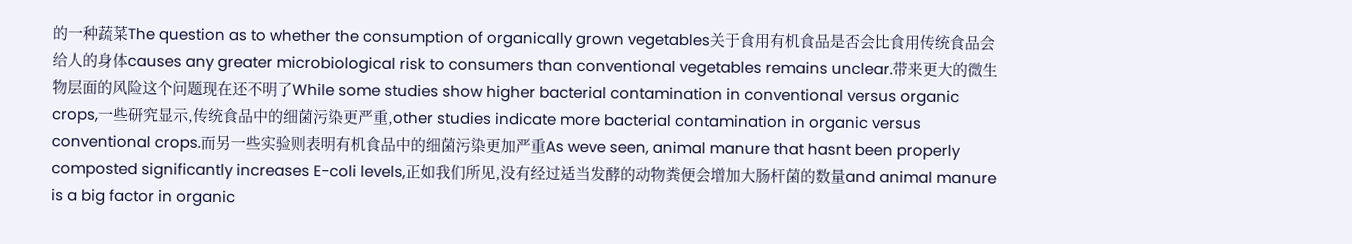的一种蔬菜The question as to whether the consumption of organically grown vegetables关于食用有机食品是否会比食用传统食品会给人的身体causes any greater microbiological risk to consumers than conventional vegetables remains unclear.带来更大的微生物层面的风险这个问题现在还不明了While some studies show higher bacterial contamination in conventional versus organic crops,一些研究显示,传统食品中的细菌污染更严重,other studies indicate more bacterial contamination in organic versus conventional crops.而另一些实验则表明有机食品中的细菌污染更加严重As weve seen, animal manure that hasnt been properly composted significantly increases E-coli levels,正如我们所见,没有经过适当发酵的动物粪便会增加大肠杆菌的数量and animal manure is a big factor in organic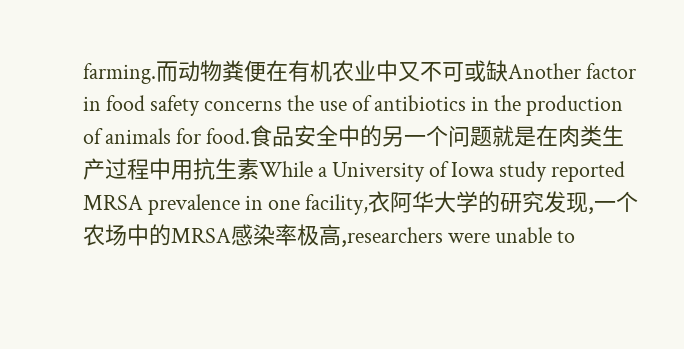farming.而动物粪便在有机农业中又不可或缺Another factor in food safety concerns the use of antibiotics in the production of animals for food.食品安全中的另一个问题就是在肉类生产过程中用抗生素While a University of Iowa study reported MRSA prevalence in one facility,衣阿华大学的研究发现,一个农场中的MRSA感染率极高,researchers were unable to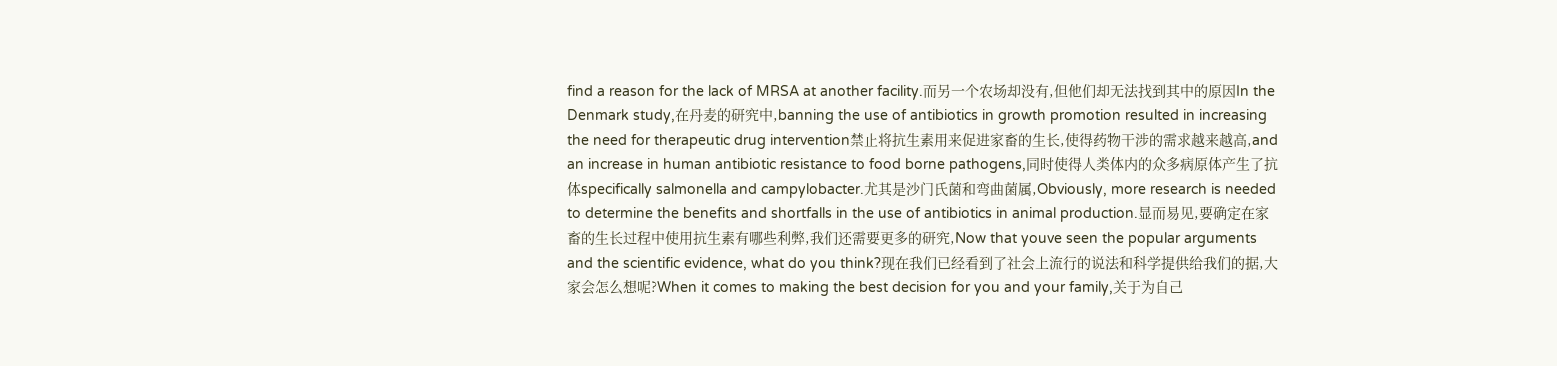find a reason for the lack of MRSA at another facility.而另一个农场却没有,但他们却无法找到其中的原因In the Denmark study,在丹麦的研究中,banning the use of antibiotics in growth promotion resulted in increasing the need for therapeutic drug intervention禁止将抗生素用来促进家畜的生长,使得药物干涉的需求越来越高,and an increase in human antibiotic resistance to food borne pathogens,同时使得人类体内的众多病原体产生了抗体specifically salmonella and campylobacter.尤其是沙门氏菌和弯曲菌属,Obviously, more research is needed to determine the benefits and shortfalls in the use of antibiotics in animal production.显而易见,要确定在家畜的生长过程中使用抗生素有哪些利弊,我们还需要更多的研究,Now that youve seen the popular arguments and the scientific evidence, what do you think?现在我们已经看到了社会上流行的说法和科学提供给我们的据,大家会怎么想呢?When it comes to making the best decision for you and your family,关于为自己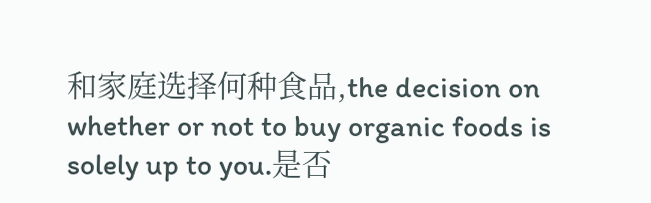和家庭选择何种食品,the decision on whether or not to buy organic foods is solely up to you.是否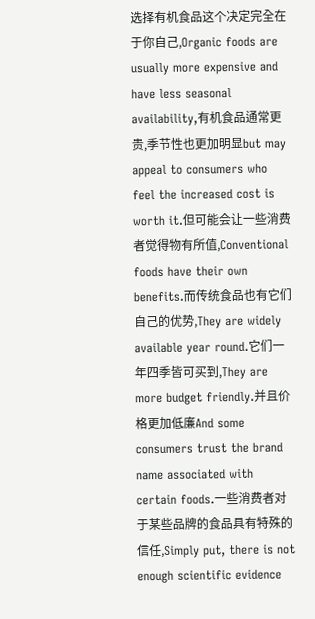选择有机食品这个决定完全在于你自己,Organic foods are usually more expensive and have less seasonal availability,有机食品通常更贵,季节性也更加明显but may appeal to consumers who feel the increased cost is worth it.但可能会让一些消费者觉得物有所值,Conventional foods have their own benefits.而传统食品也有它们自己的优势,They are widely available year round.它们一年四季皆可买到,They are more budget friendly.并且价格更加低廉And some consumers trust the brand name associated with certain foods.一些消费者对于某些品牌的食品具有特殊的信任,Simply put, there is not enough scientific evidence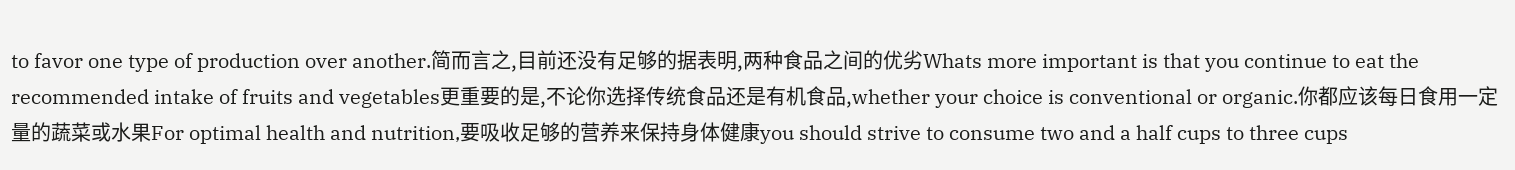to favor one type of production over another.简而言之,目前还没有足够的据表明,两种食品之间的优劣Whats more important is that you continue to eat the recommended intake of fruits and vegetables更重要的是,不论你选择传统食品还是有机食品,whether your choice is conventional or organic.你都应该每日食用一定量的蔬菜或水果For optimal health and nutrition,要吸收足够的营养来保持身体健康you should strive to consume two and a half cups to three cups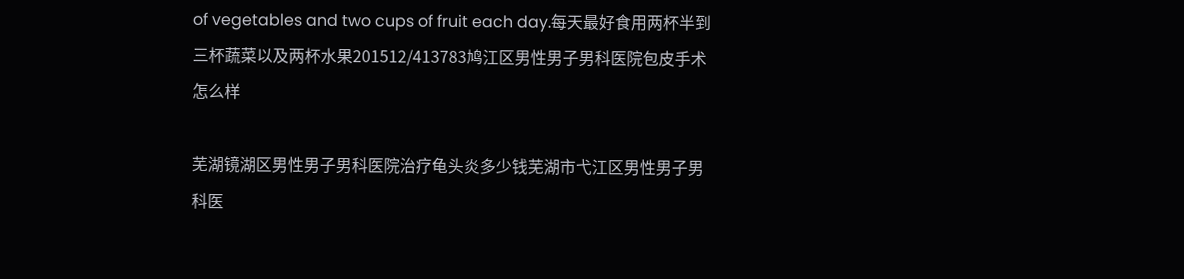of vegetables and two cups of fruit each day.每天最好食用两杯半到三杯蔬菜以及两杯水果201512/413783鸠江区男性男子男科医院包皮手术怎么样

芜湖镜湖区男性男子男科医院治疗龟头炎多少钱芜湖市弋江区男性男子男科医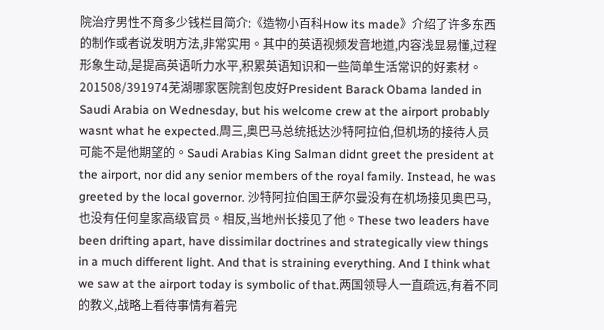院治疗男性不育多少钱栏目简介:《造物小百科How its made》介绍了许多东西的制作或者说发明方法,非常实用。其中的英语视频发音地道,内容浅显易懂,过程形象生动,是提高英语听力水平,积累英语知识和一些简单生活常识的好素材。201508/391974芜湖哪家医院割包皮好President Barack Obama landed in Saudi Arabia on Wednesday, but his welcome crew at the airport probably wasnt what he expected.周三,奥巴马总统抵达沙特阿拉伯,但机场的接待人员可能不是他期望的。Saudi Arabias King Salman didnt greet the president at the airport, nor did any senior members of the royal family. Instead, he was greeted by the local governor. 沙特阿拉伯国王萨尔曼没有在机场接见奥巴马,也没有任何皇家高级官员。相反,当地州长接见了他。These two leaders have been drifting apart, have dissimilar doctrines and strategically view things in a much different light. And that is straining everything. And I think what we saw at the airport today is symbolic of that.两国领导人一直疏远,有着不同的教义,战略上看待事情有着完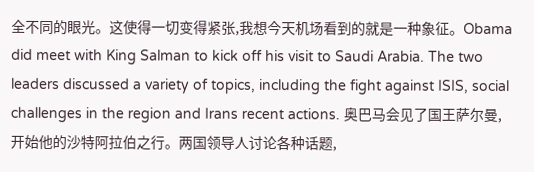全不同的眼光。这使得一切变得紧张,我想今天机场看到的就是一种象征。Obama did meet with King Salman to kick off his visit to Saudi Arabia. The two leaders discussed a variety of topics, including the fight against ISIS, social challenges in the region and Irans recent actions. 奥巴马会见了国王萨尔曼,开始他的沙特阿拉伯之行。两国领导人讨论各种话题,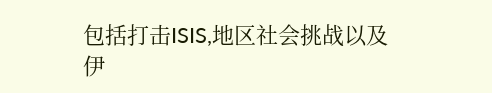包括打击ISIS,地区社会挑战以及伊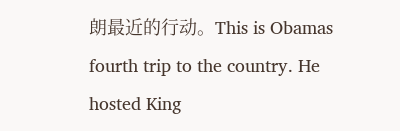朗最近的行动。This is Obamas fourth trip to the country. He hosted King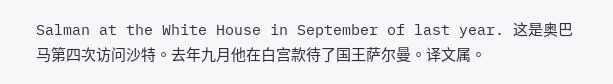Salman at the White House in September of last year. 这是奥巴马第四次访问沙特。去年九月他在白宫款待了国王萨尔曼。译文属。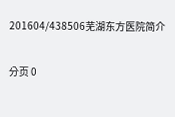201604/438506芜湖东方医院简介

分页 0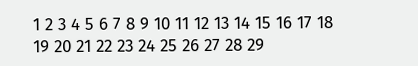1 2 3 4 5 6 7 8 9 10 11 12 13 14 15 16 17 18 19 20 21 22 23 24 25 26 27 28 29